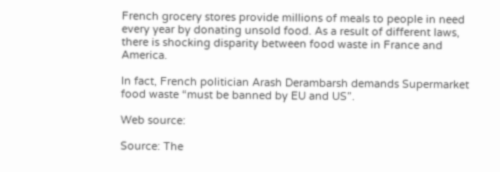French grocery stores provide millions of meals to people in need every year by donating unsold food. As a result of different laws, there is shocking disparity between food waste in France and America.

In fact, French politician Arash Derambarsh demands Supermarket food waste “must be banned by EU and US”.

Web source:

Source: The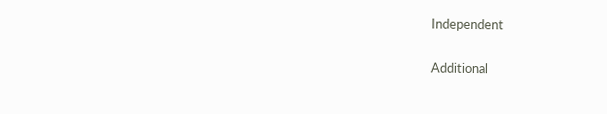Independent

Additional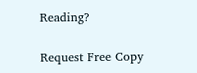Reading?

Request Free Copy